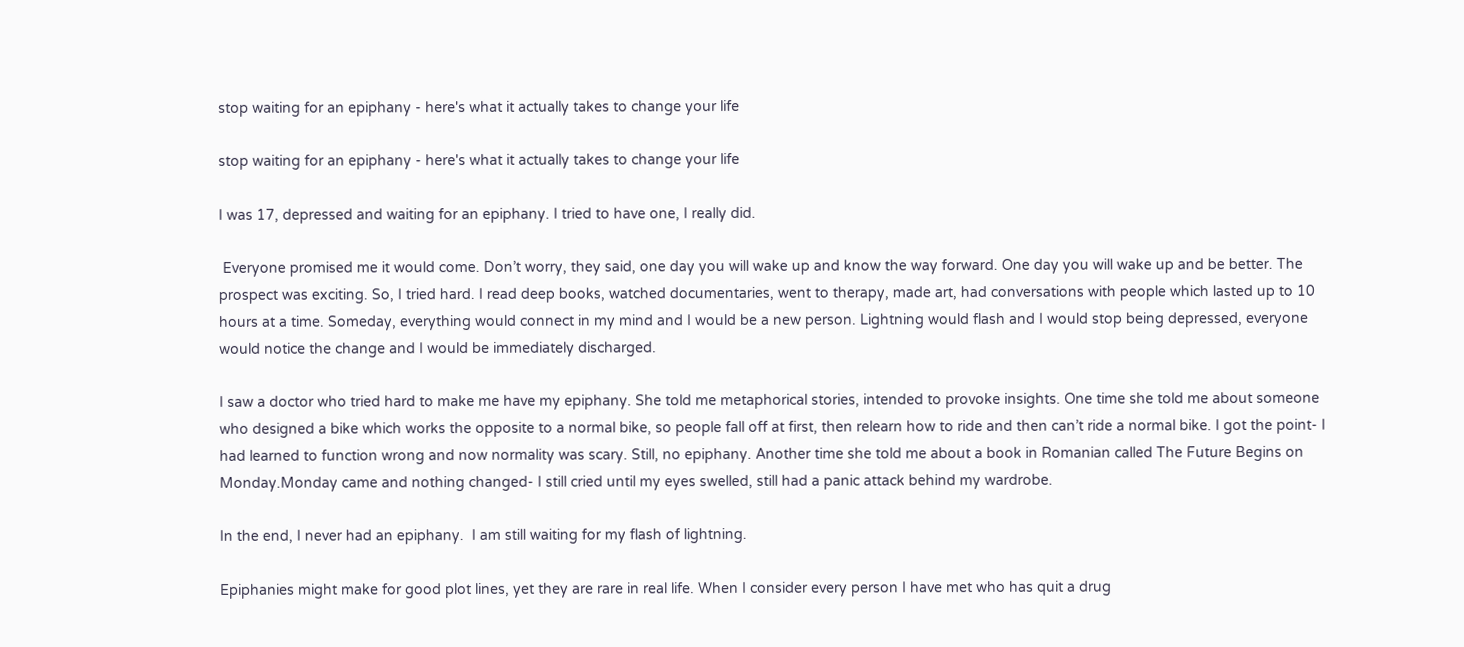stop waiting for an epiphany - here's what it actually takes to change your life

stop waiting for an epiphany - here's what it actually takes to change your life

I was 17, depressed and waiting for an epiphany. I tried to have one, I really did.

 Everyone promised me it would come. Don’t worry, they said, one day you will wake up and know the way forward. One day you will wake up and be better. The prospect was exciting. So, I tried hard. I read deep books, watched documentaries, went to therapy, made art, had conversations with people which lasted up to 10 hours at a time. Someday, everything would connect in my mind and I would be a new person. Lightning would flash and I would stop being depressed, everyone would notice the change and I would be immediately discharged.

I saw a doctor who tried hard to make me have my epiphany. She told me metaphorical stories, intended to provoke insights. One time she told me about someone who designed a bike which works the opposite to a normal bike, so people fall off at first, then relearn how to ride and then can’t ride a normal bike. I got the point- I had learned to function wrong and now normality was scary. Still, no epiphany. Another time she told me about a book in Romanian called The Future Begins on Monday.Monday came and nothing changed- I still cried until my eyes swelled, still had a panic attack behind my wardrobe.

In the end, I never had an epiphany.  I am still waiting for my flash of lightning.

Epiphanies might make for good plot lines, yet they are rare in real life. When I consider every person I have met who has quit a drug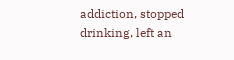addiction, stopped drinking, left an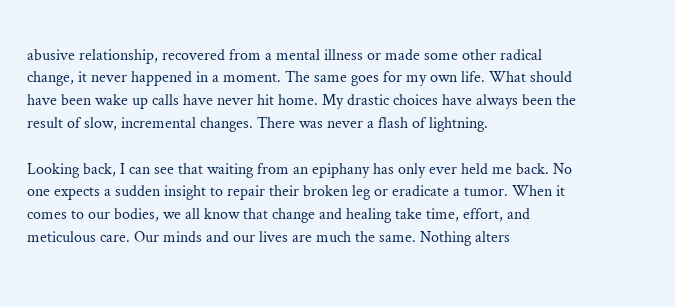abusive relationship, recovered from a mental illness or made some other radical change, it never happened in a moment. The same goes for my own life. What should have been wake up calls have never hit home. My drastic choices have always been the result of slow, incremental changes. There was never a flash of lightning.

Looking back, I can see that waiting from an epiphany has only ever held me back. No one expects a sudden insight to repair their broken leg or eradicate a tumor. When it comes to our bodies, we all know that change and healing take time, effort, and meticulous care. Our minds and our lives are much the same. Nothing alters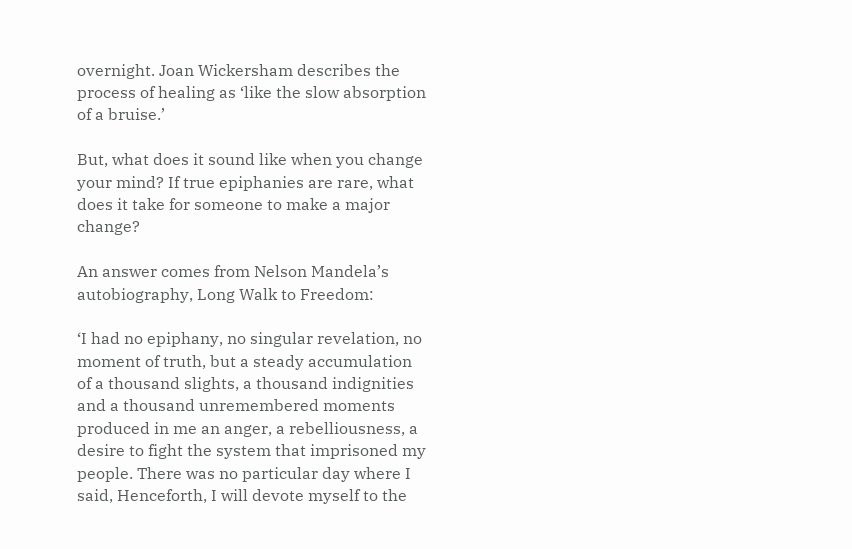overnight. Joan Wickersham describes the process of healing as ‘like the slow absorption of a bruise.’

But, what does it sound like when you change your mind? If true epiphanies are rare, what does it take for someone to make a major change?

An answer comes from Nelson Mandela’s autobiography, Long Walk to Freedom:

‘I had no epiphany, no singular revelation, no moment of truth, but a steady accumulation of a thousand slights, a thousand indignities and a thousand unremembered moments produced in me an anger, a rebelliousness, a desire to fight the system that imprisoned my people. There was no particular day where I said, Henceforth, I will devote myself to the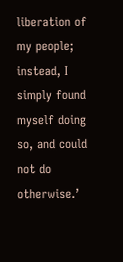liberation of my people; instead, I simply found myself doing so, and could not do otherwise.’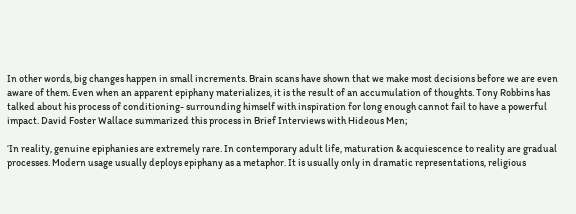In other words, big changes happen in small increments. Brain scans have shown that we make most decisions before we are even aware of them. Even when an apparent epiphany materializes, it is the result of an accumulation of thoughts. Tony Robbins has talked about his process of conditioning- surrounding himself with inspiration for long enough cannot fail to have a powerful impact. David Foster Wallace summarized this process in Brief Interviews with Hideous Men;

‘In reality, genuine epiphanies are extremely rare. In contemporary adult life, maturation & acquiescence to reality are gradual processes. Modern usage usually deploys epiphany as a metaphor. It is usually only in dramatic representations, religious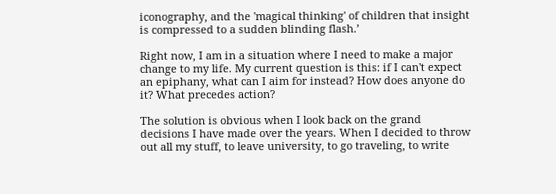iconography, and the 'magical thinking' of children that insight is compressed to a sudden blinding flash.’

Right now, I am in a situation where I need to make a major change to my life. My current question is this: if I can't expect an epiphany, what can I aim for instead? How does anyone do it? What precedes action?

The solution is obvious when I look back on the grand decisions I have made over the years. When I decided to throw out all my stuff, to leave university, to go traveling, to write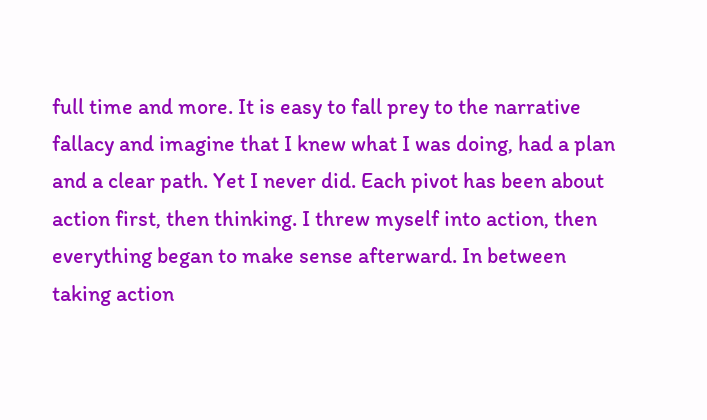full time and more. It is easy to fall prey to the narrative fallacy and imagine that I knew what I was doing, had a plan and a clear path. Yet I never did. Each pivot has been about action first, then thinking. I threw myself into action, then everything began to make sense afterward. In between taking action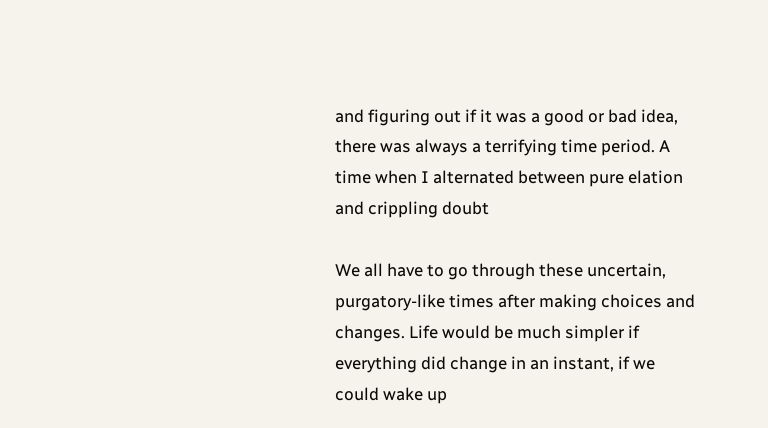and figuring out if it was a good or bad idea, there was always a terrifying time period. A time when I alternated between pure elation and crippling doubt

We all have to go through these uncertain, purgatory-like times after making choices and changes. Life would be much simpler if everything did change in an instant, if we could wake up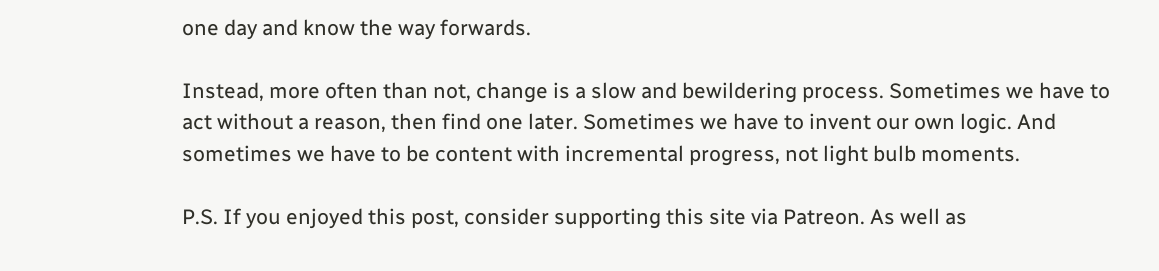one day and know the way forwards.

Instead, more often than not, change is a slow and bewildering process. Sometimes we have to act without a reason, then find one later. Sometimes we have to invent our own logic. And sometimes we have to be content with incremental progress, not light bulb moments.

P.S. If you enjoyed this post, consider supporting this site via Patreon. As well as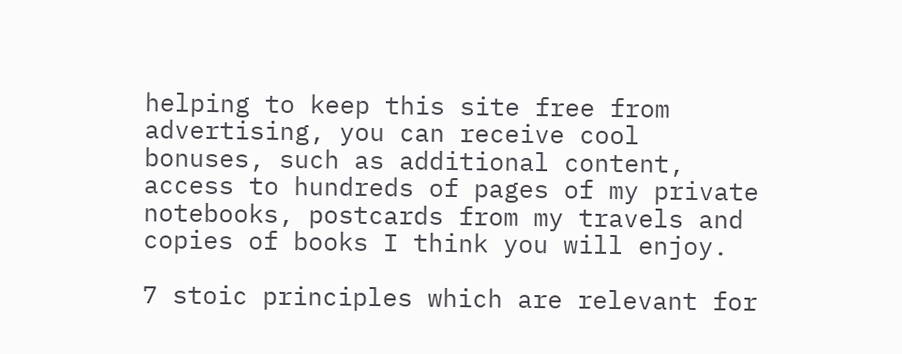helping to keep this site free from advertising, you can receive cool bonuses, such as additional content, access to hundreds of pages of my private notebooks, postcards from my travels and copies of books I think you will enjoy.

7 stoic principles which are relevant for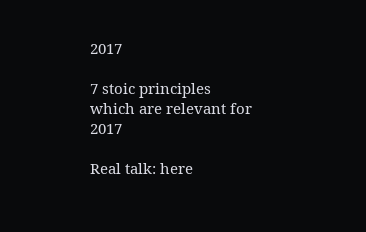2017

7 stoic principles which are relevant for 2017

Real talk: here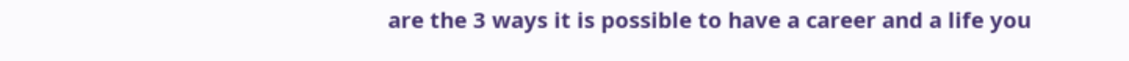are the 3 ways it is possible to have a career and a life you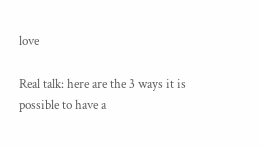love

Real talk: here are the 3 ways it is possible to have a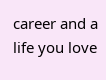career and a life you love